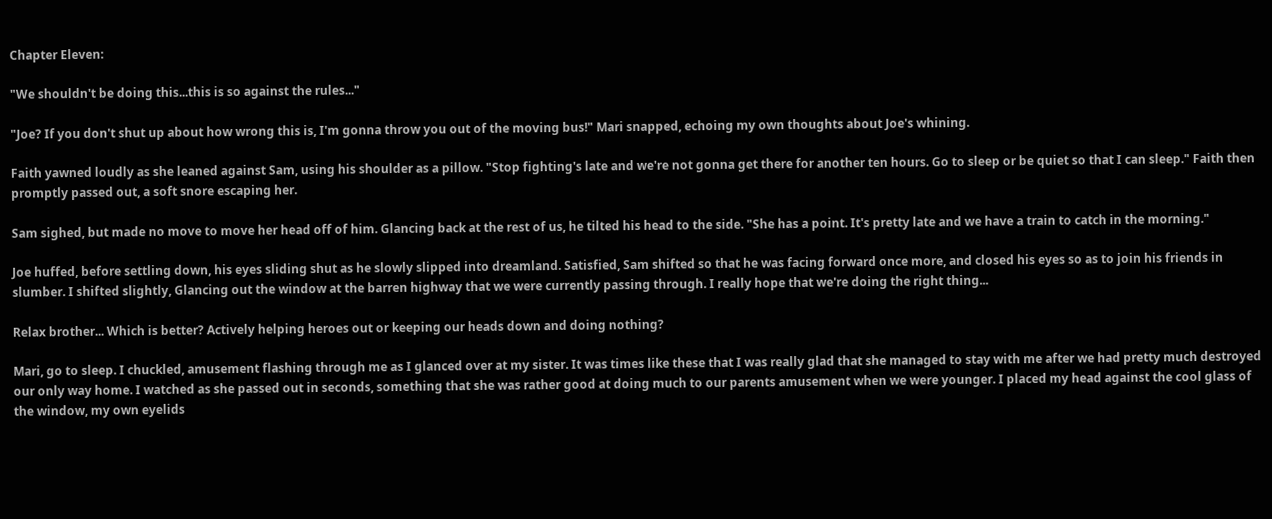Chapter Eleven:

"We shouldn't be doing this...this is so against the rules..."

"Joe? If you don't shut up about how wrong this is, I'm gonna throw you out of the moving bus!" Mari snapped, echoing my own thoughts about Joe's whining.

Faith yawned loudly as she leaned against Sam, using his shoulder as a pillow. "Stop fighting's late and we're not gonna get there for another ten hours. Go to sleep or be quiet so that I can sleep." Faith then promptly passed out, a soft snore escaping her.

Sam sighed, but made no move to move her head off of him. Glancing back at the rest of us, he tilted his head to the side. "She has a point. It's pretty late and we have a train to catch in the morning."

Joe huffed, before settling down, his eyes sliding shut as he slowly slipped into dreamland. Satisfied, Sam shifted so that he was facing forward once more, and closed his eyes so as to join his friends in slumber. I shifted slightly, Glancing out the window at the barren highway that we were currently passing through. I really hope that we're doing the right thing...

Relax brother... Which is better? Actively helping heroes out or keeping our heads down and doing nothing?

Mari, go to sleep. I chuckled, amusement flashing through me as I glanced over at my sister. It was times like these that I was really glad that she managed to stay with me after we had pretty much destroyed our only way home. I watched as she passed out in seconds, something that she was rather good at doing much to our parents amusement when we were younger. I placed my head against the cool glass of the window, my own eyelids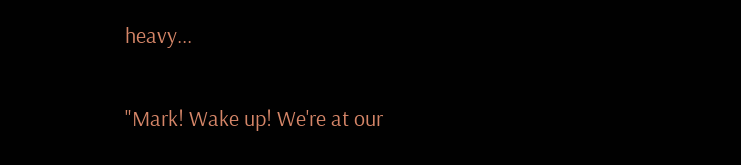heavy...

"Mark! Wake up! We're at our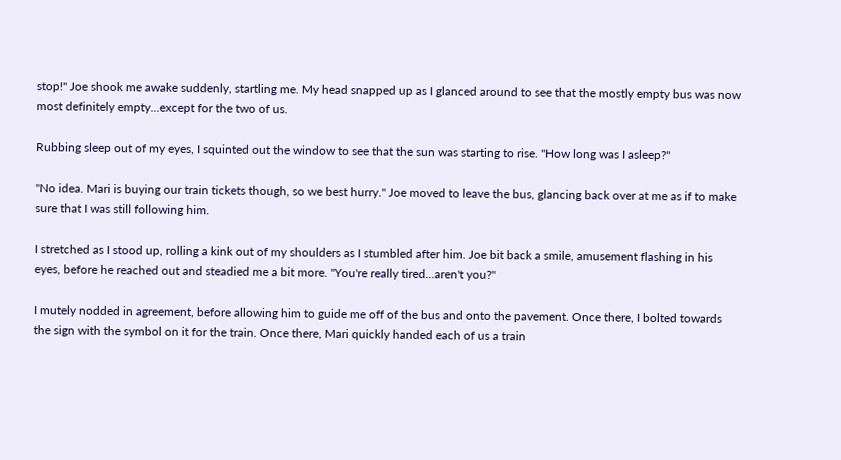stop!" Joe shook me awake suddenly, startling me. My head snapped up as I glanced around to see that the mostly empty bus was now most definitely empty...except for the two of us.

Rubbing sleep out of my eyes, I squinted out the window to see that the sun was starting to rise. "How long was I asleep?"

"No idea. Mari is buying our train tickets though, so we best hurry." Joe moved to leave the bus, glancing back over at me as if to make sure that I was still following him.

I stretched as I stood up, rolling a kink out of my shoulders as I stumbled after him. Joe bit back a smile, amusement flashing in his eyes, before he reached out and steadied me a bit more. "You're really tired...aren't you?"

I mutely nodded in agreement, before allowing him to guide me off of the bus and onto the pavement. Once there, I bolted towards the sign with the symbol on it for the train. Once there, Mari quickly handed each of us a train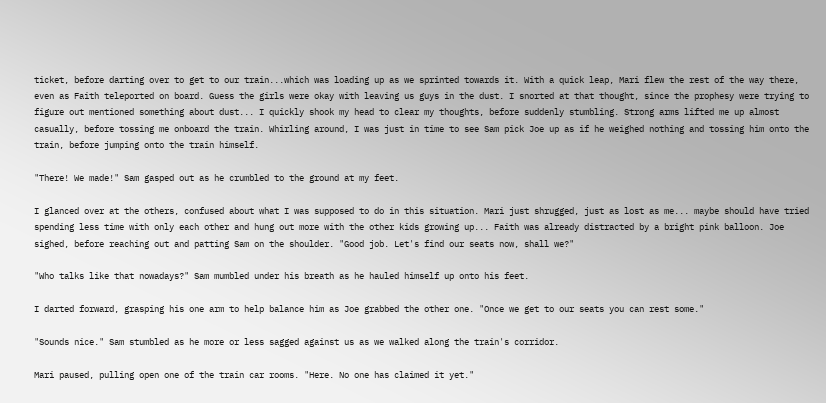ticket, before darting over to get to our train...which was loading up as we sprinted towards it. With a quick leap, Mari flew the rest of the way there, even as Faith teleported on board. Guess the girls were okay with leaving us guys in the dust. I snorted at that thought, since the prophesy were trying to figure out mentioned something about dust... I quickly shook my head to clear my thoughts, before suddenly stumbling. Strong arms lifted me up almost casually, before tossing me onboard the train. Whirling around, I was just in time to see Sam pick Joe up as if he weighed nothing and tossing him onto the train, before jumping onto the train himself.

"There! We made!" Sam gasped out as he crumbled to the ground at my feet.

I glanced over at the others, confused about what I was supposed to do in this situation. Mari just shrugged, just as lost as me... maybe should have tried spending less time with only each other and hung out more with the other kids growing up... Faith was already distracted by a bright pink balloon. Joe sighed, before reaching out and patting Sam on the shoulder. "Good job. Let's find our seats now, shall we?"

"Who talks like that nowadays?" Sam mumbled under his breath as he hauled himself up onto his feet.

I darted forward, grasping his one arm to help balance him as Joe grabbed the other one. "Once we get to our seats you can rest some."

"Sounds nice." Sam stumbled as he more or less sagged against us as we walked along the train's corridor.

Mari paused, pulling open one of the train car rooms. "Here. No one has claimed it yet."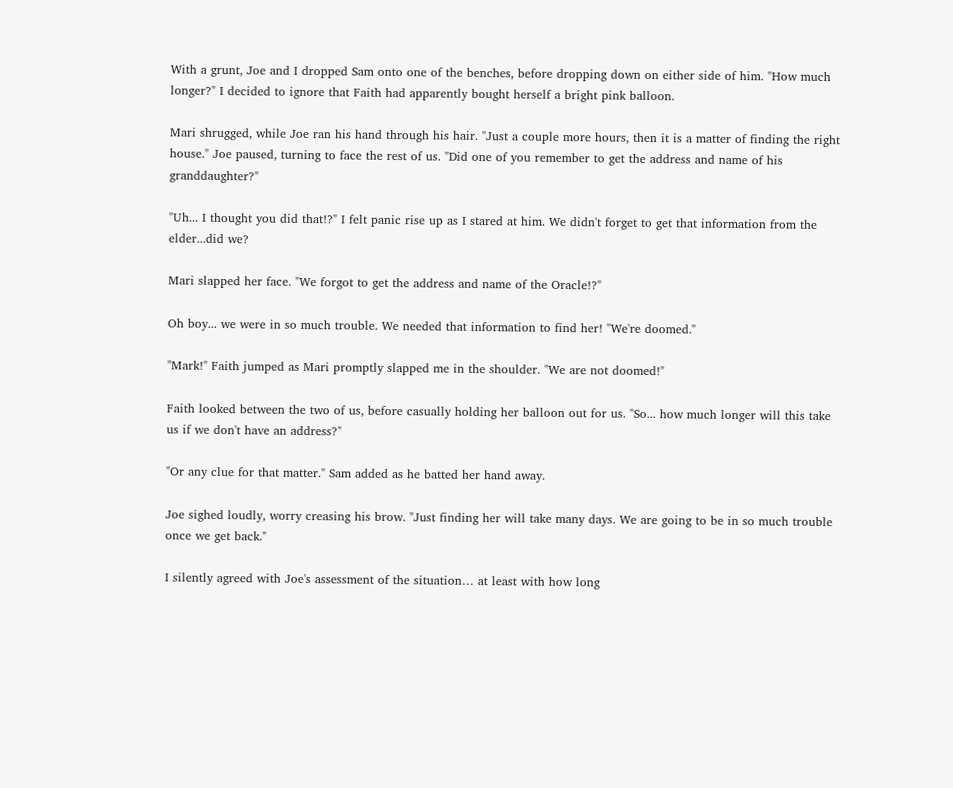With a grunt, Joe and I dropped Sam onto one of the benches, before dropping down on either side of him. "How much longer?" I decided to ignore that Faith had apparently bought herself a bright pink balloon.

Mari shrugged, while Joe ran his hand through his hair. "Just a couple more hours, then it is a matter of finding the right house." Joe paused, turning to face the rest of us. "Did one of you remember to get the address and name of his granddaughter?"

"Uh... I thought you did that!?" I felt panic rise up as I stared at him. We didn't forget to get that information from the elder...did we?

Mari slapped her face. "We forgot to get the address and name of the Oracle!?"

Oh boy... we were in so much trouble. We needed that information to find her! "We're doomed."

"Mark!" Faith jumped as Mari promptly slapped me in the shoulder. "We are not doomed!"

Faith looked between the two of us, before casually holding her balloon out for us. "So... how much longer will this take us if we don't have an address?"

"Or any clue for that matter." Sam added as he batted her hand away.

Joe sighed loudly, worry creasing his brow. "Just finding her will take many days. We are going to be in so much trouble once we get back."

I silently agreed with Joe's assessment of the situation… at least with how long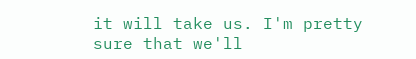it will take us. I'm pretty sure that we'll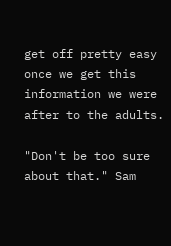get off pretty easy once we get this information we were after to the adults.

"Don't be too sure about that." Sam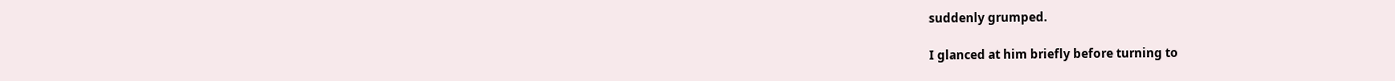suddenly grumped.

I glanced at him briefly before turning to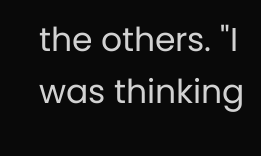the others. "I was thinking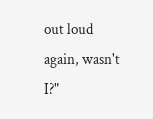out loud again, wasn't I?"